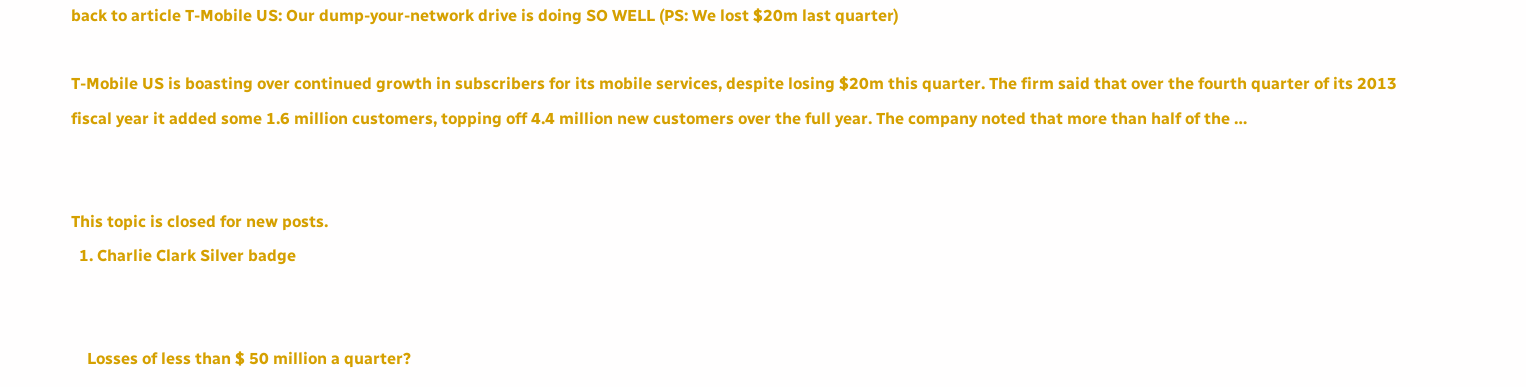back to article T-Mobile US: Our dump-your-network drive is doing SO WELL (PS: We lost $20m last quarter)

T-Mobile US is boasting over continued growth in subscribers for its mobile services, despite losing $20m this quarter. The firm said that over the fourth quarter of its 2013 fiscal year it added some 1.6 million customers, topping off 4.4 million new customers over the full year. The company noted that more than half of the …


This topic is closed for new posts.
  1. Charlie Clark Silver badge


    Losses of less than $ 50 million a quarter?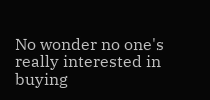No wonder no one's really interested in buying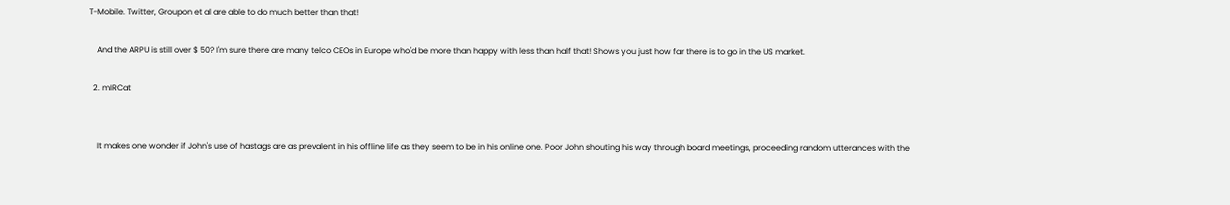T-Mobile. Twitter, Groupon et al are able to do much better than that!

    And the ARPU is still over $ 50? I'm sure there are many telco CEOs in Europe who'd be more than happy with less than half that! Shows you just how far there is to go in the US market.

  2. mIRCat


    It makes one wonder if John's use of hastags are as prevalent in his offline life as they seem to be in his online one. Poor John shouting his way through board meetings, proceeding random utterances with the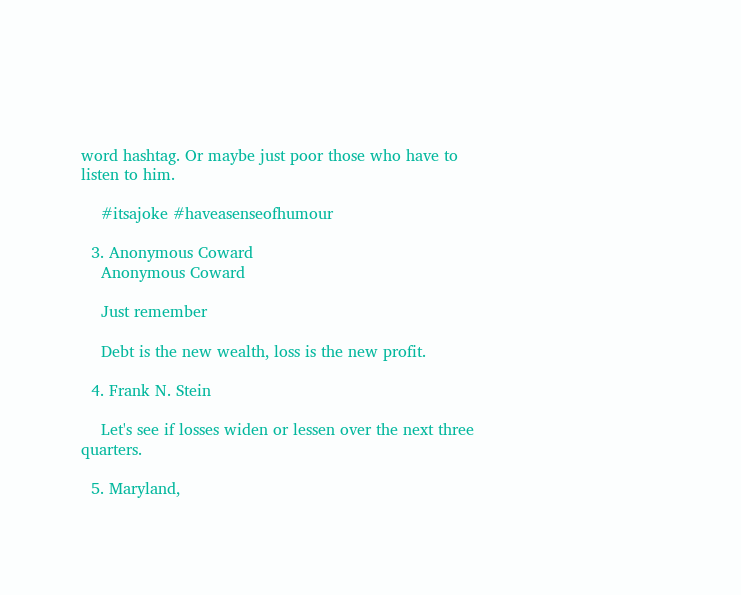word hashtag. Or maybe just poor those who have to listen to him.

    #itsajoke #haveasenseofhumour

  3. Anonymous Coward
    Anonymous Coward

    Just remember

    Debt is the new wealth, loss is the new profit.

  4. Frank N. Stein

    Let's see if losses widen or lessen over the next three quarters.

  5. Maryland,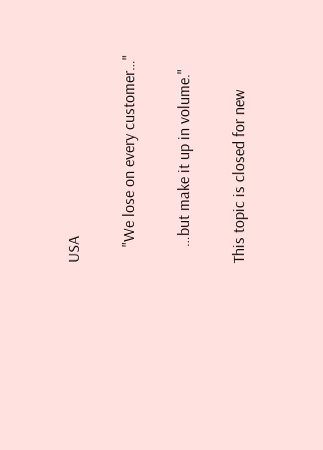USA

    "We lose on every customer…"

    …but make it up in volume."

This topic is closed for new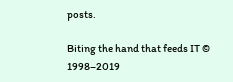posts.

Biting the hand that feeds IT © 1998–2019